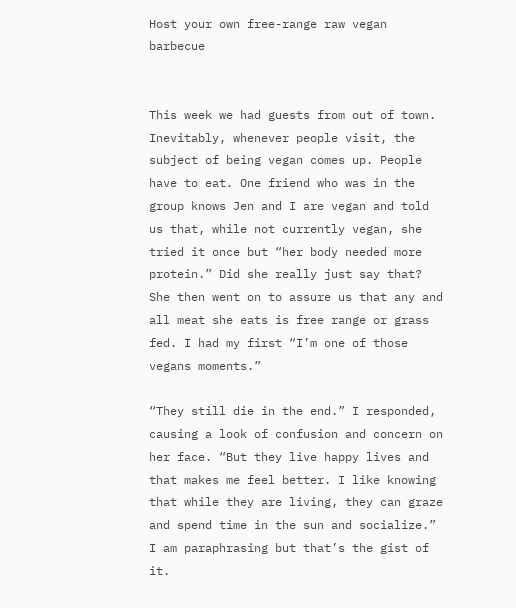Host your own free-range raw vegan barbecue


This week we had guests from out of town. Inevitably, whenever people visit, the subject of being vegan comes up. People have to eat. One friend who was in the group knows Jen and I are vegan and told us that, while not currently vegan, she tried it once but “her body needed more protein.” Did she really just say that? She then went on to assure us that any and all meat she eats is free range or grass fed. I had my first “I’m one of those vegans moments.”

“They still die in the end.” I responded, causing a look of confusion and concern on her face. “But they live happy lives and that makes me feel better. I like knowing that while they are living, they can graze and spend time in the sun and socialize.” I am paraphrasing but that’s the gist of it.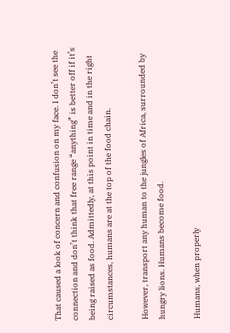That caused a look of concern and confusion on my face. I don’t see the connection and don’t think that free range “anything” is better off if it’s being raised as food. Admittedly, at this point in time and in the right circumstances, humans are at the top of the food chain.

However, transport any human to the jungles of Africa, surrounded by hungry lions. Humans become food.

Humans, when properly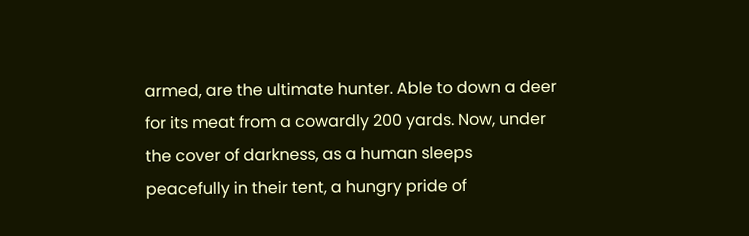armed, are the ultimate hunter. Able to down a deer for its meat from a cowardly 200 yards. Now, under the cover of darkness, as a human sleeps peacefully in their tent, a hungry pride of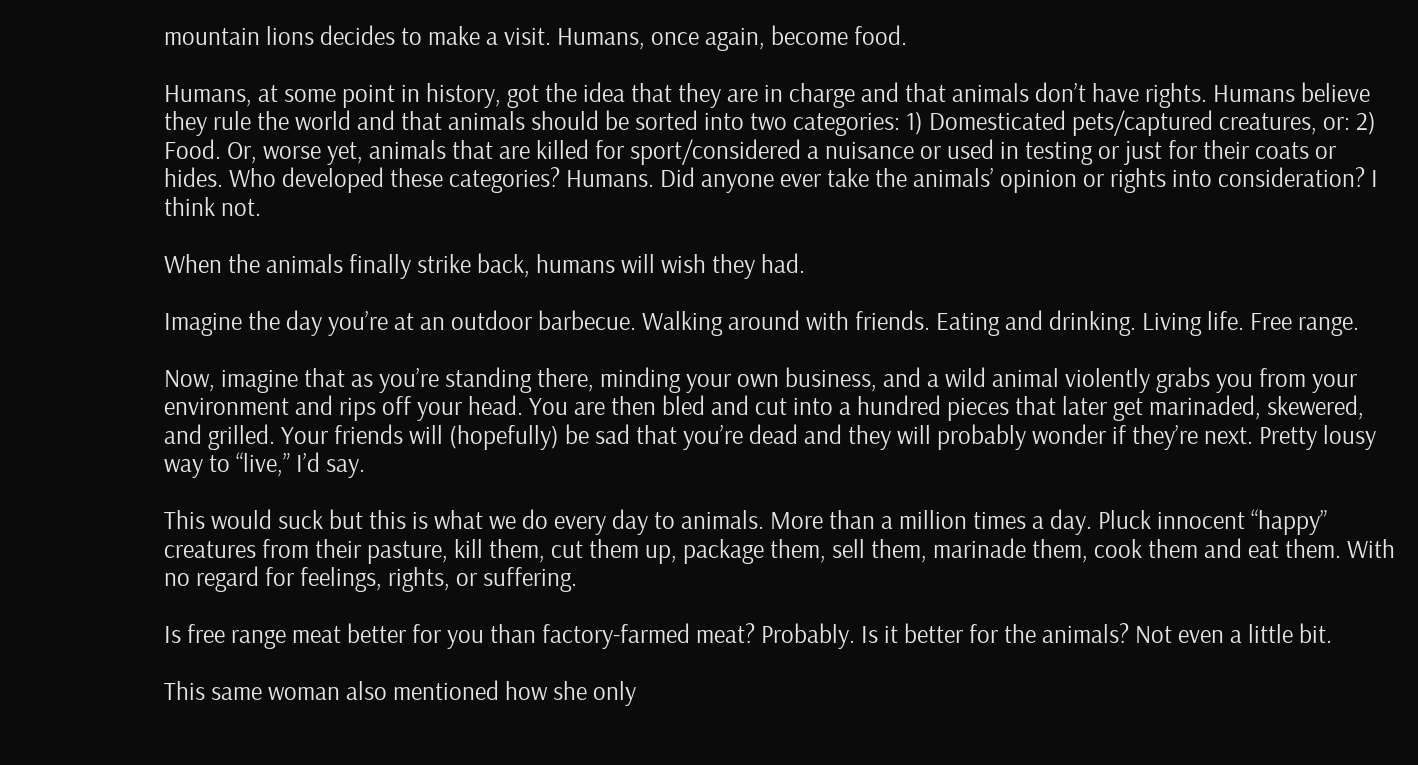mountain lions decides to make a visit. Humans, once again, become food.

Humans, at some point in history, got the idea that they are in charge and that animals don’t have rights. Humans believe they rule the world and that animals should be sorted into two categories: 1) Domesticated pets/captured creatures, or: 2) Food. Or, worse yet, animals that are killed for sport/considered a nuisance or used in testing or just for their coats or hides. Who developed these categories? Humans. Did anyone ever take the animals’ opinion or rights into consideration? I think not.

When the animals finally strike back, humans will wish they had.

Imagine the day you’re at an outdoor barbecue. Walking around with friends. Eating and drinking. Living life. Free range.

Now, imagine that as you’re standing there, minding your own business, and a wild animal violently grabs you from your environment and rips off your head. You are then bled and cut into a hundred pieces that later get marinaded, skewered, and grilled. Your friends will (hopefully) be sad that you’re dead and they will probably wonder if they’re next. Pretty lousy way to “live,” I’d say.

This would suck but this is what we do every day to animals. More than a million times a day. Pluck innocent “happy” creatures from their pasture, kill them, cut them up, package them, sell them, marinade them, cook them and eat them. With no regard for feelings, rights, or suffering.

Is free range meat better for you than factory-farmed meat? Probably. Is it better for the animals? Not even a little bit.

This same woman also mentioned how she only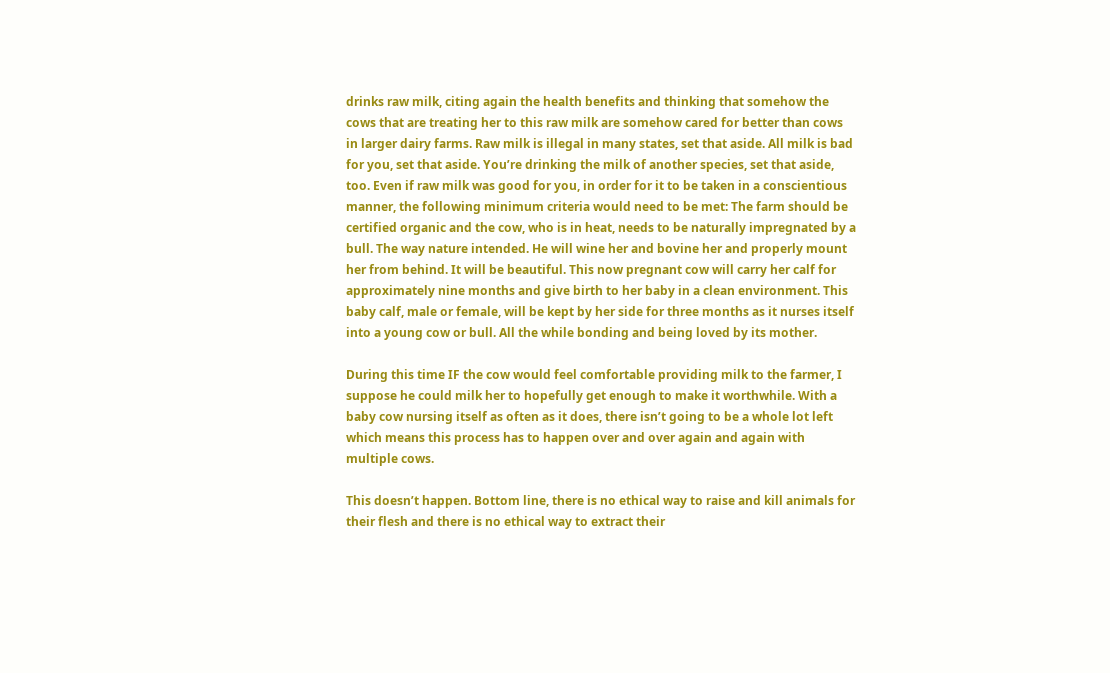drinks raw milk, citing again the health benefits and thinking that somehow the cows that are treating her to this raw milk are somehow cared for better than cows in larger dairy farms. Raw milk is illegal in many states, set that aside. All milk is bad for you, set that aside. You’re drinking the milk of another species, set that aside, too. Even if raw milk was good for you, in order for it to be taken in a conscientious manner, the following minimum criteria would need to be met: The farm should be certified organic and the cow, who is in heat, needs to be naturally impregnated by a bull. The way nature intended. He will wine her and bovine her and properly mount her from behind. It will be beautiful. This now pregnant cow will carry her calf for approximately nine months and give birth to her baby in a clean environment. This baby calf, male or female, will be kept by her side for three months as it nurses itself into a young cow or bull. All the while bonding and being loved by its mother.

During this time IF the cow would feel comfortable providing milk to the farmer, I suppose he could milk her to hopefully get enough to make it worthwhile. With a baby cow nursing itself as often as it does, there isn’t going to be a whole lot left which means this process has to happen over and over again and again with multiple cows.

This doesn’t happen. Bottom line, there is no ethical way to raise and kill animals for their flesh and there is no ethical way to extract their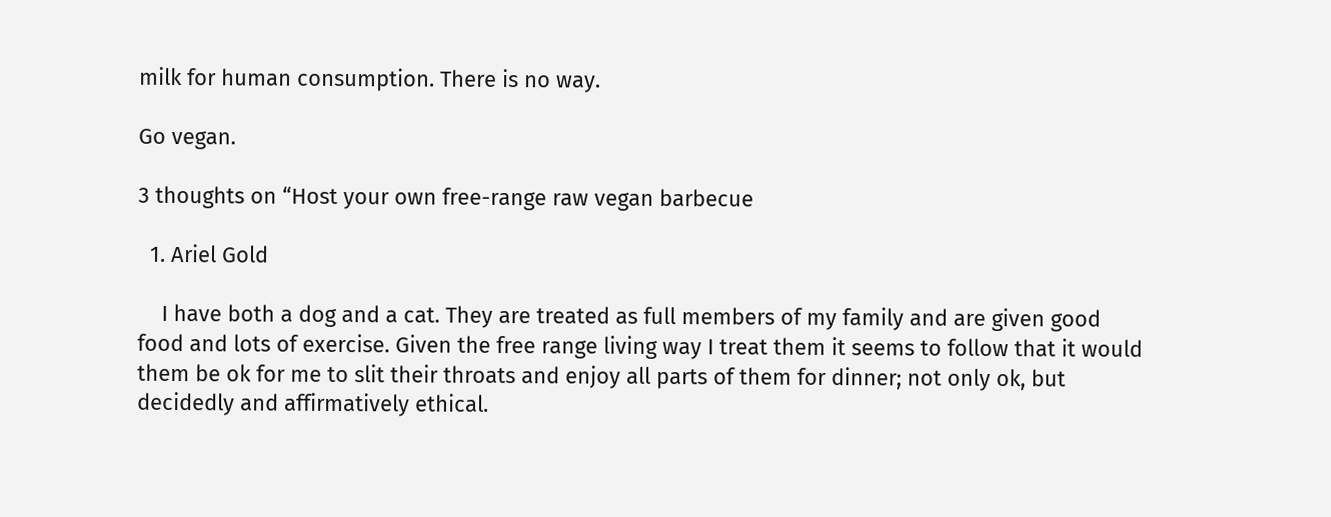milk for human consumption. There is no way.

Go vegan.

3 thoughts on “Host your own free-range raw vegan barbecue

  1. Ariel Gold

    I have both a dog and a cat. They are treated as full members of my family and are given good food and lots of exercise. Given the free range living way I treat them it seems to follow that it would them be ok for me to slit their throats and enjoy all parts of them for dinner; not only ok, but decidedly and affirmatively ethical.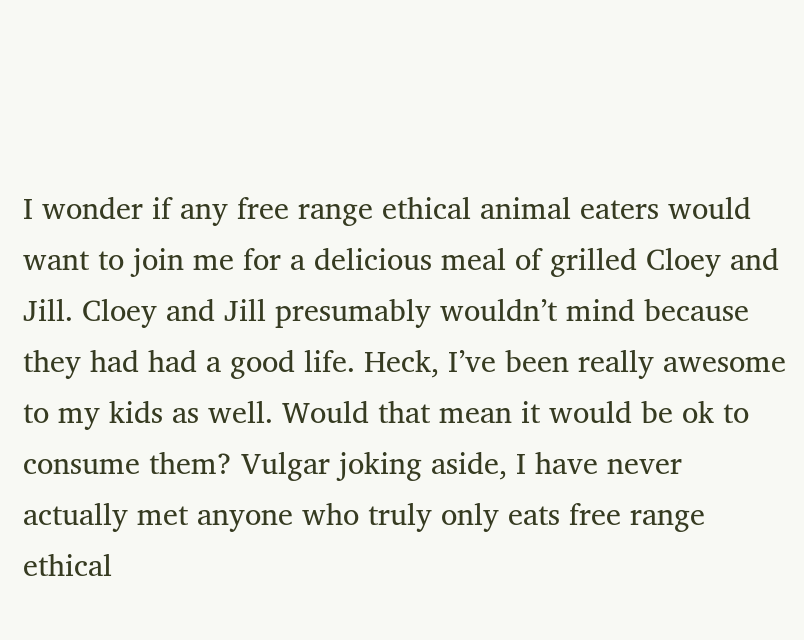I wonder if any free range ethical animal eaters would want to join me for a delicious meal of grilled Cloey and Jill. Cloey and Jill presumably wouldn’t mind because they had had a good life. Heck, I’ve been really awesome to my kids as well. Would that mean it would be ok to consume them? Vulgar joking aside, I have never actually met anyone who truly only eats free range ethical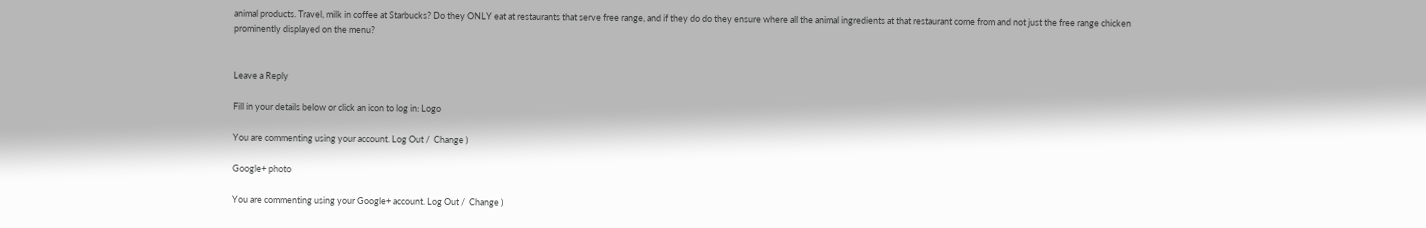animal products. Travel, milk in coffee at Starbucks? Do they ONLY eat at restaurants that serve free range, and if they do do they ensure where all the animal ingredients at that restaurant come from and not just the free range chicken prominently displayed on the menu?


Leave a Reply

Fill in your details below or click an icon to log in: Logo

You are commenting using your account. Log Out /  Change )

Google+ photo

You are commenting using your Google+ account. Log Out /  Change )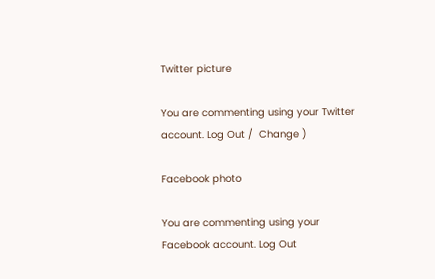Twitter picture

You are commenting using your Twitter account. Log Out /  Change )

Facebook photo

You are commenting using your Facebook account. Log Out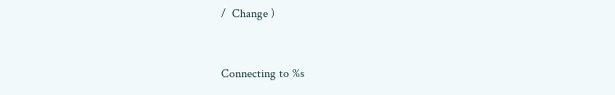/  Change )


Connecting to %s